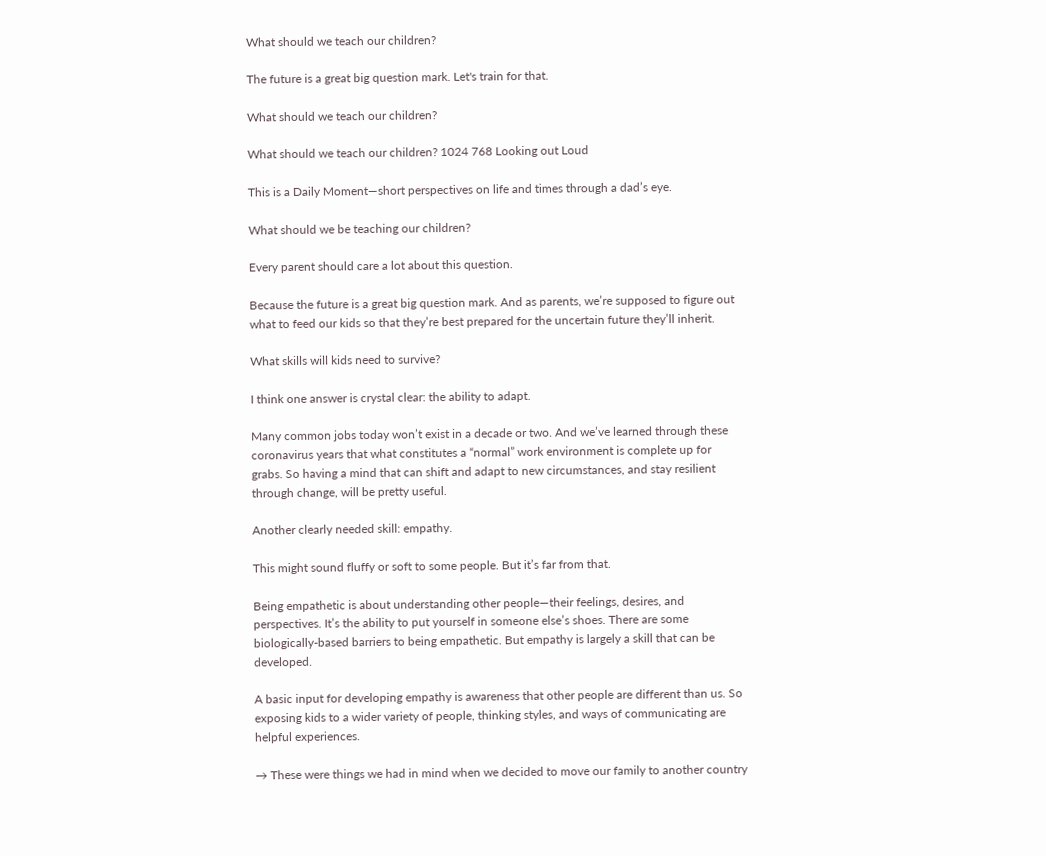What should we teach our children?

The future is a great big question mark. Let's train for that.

What should we teach our children?

What should we teach our children? 1024 768 Looking out Loud

This is a Daily Moment—short perspectives on life and times through a dad’s eye.

What should we be teaching our children?

Every parent should care a lot about this question.

Because the future is a great big question mark. And as parents, we’re supposed to figure out what to feed our kids so that they’re best prepared for the uncertain future they’ll inherit.

What skills will kids need to survive?

I think one answer is crystal clear: the ability to adapt.

Many common jobs today won’t exist in a decade or two. And we’ve learned through these coronavirus years that what constitutes a “normal” work environment is complete up for grabs. So having a mind that can shift and adapt to new circumstances, and stay resilient through change, will be pretty useful.

Another clearly needed skill: empathy.

This might sound fluffy or soft to some people. But it’s far from that.

Being empathetic is about understanding other people—their feelings, desires, and perspectives. It’s the ability to put yourself in someone else’s shoes. There are some biologically-based barriers to being empathetic. But empathy is largely a skill that can be developed.

A basic input for developing empathy is awareness that other people are different than us. So exposing kids to a wider variety of people, thinking styles, and ways of communicating are helpful experiences.

→ These were things we had in mind when we decided to move our family to another country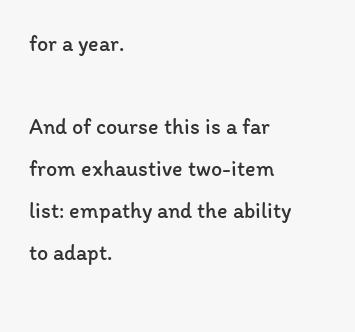for a year.

And of course this is a far from exhaustive two-item list: empathy and the ability to adapt.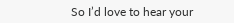So I’d love to hear your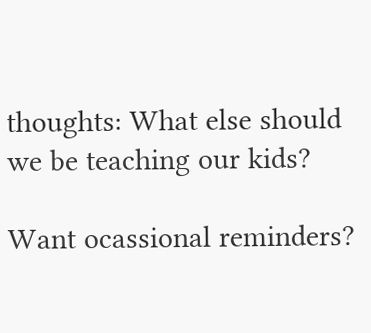thoughts: What else should we be teaching our kids?

Want ocassional reminders?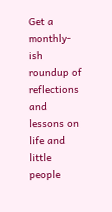Get a monthly-ish roundup of reflections and lessons on life and little people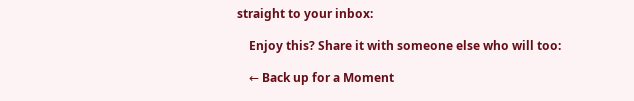straight to your inbox:

    Enjoy this? Share it with someone else who will too:

    ← Back up for a Moment